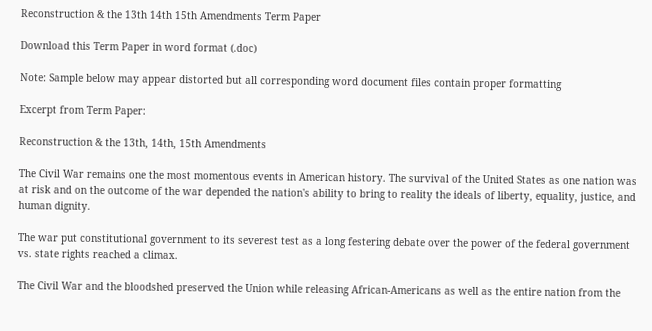Reconstruction & the 13th 14th 15th Amendments Term Paper

Download this Term Paper in word format (.doc)

Note: Sample below may appear distorted but all corresponding word document files contain proper formatting

Excerpt from Term Paper:

Reconstruction & the 13th, 14th, 15th Amendments

The Civil War remains one the most momentous events in American history. The survival of the United States as one nation was at risk and on the outcome of the war depended the nation's ability to bring to reality the ideals of liberty, equality, justice, and human dignity.

The war put constitutional government to its severest test as a long festering debate over the power of the federal government vs. state rights reached a climax.

The Civil War and the bloodshed preserved the Union while releasing African-Americans as well as the entire nation from the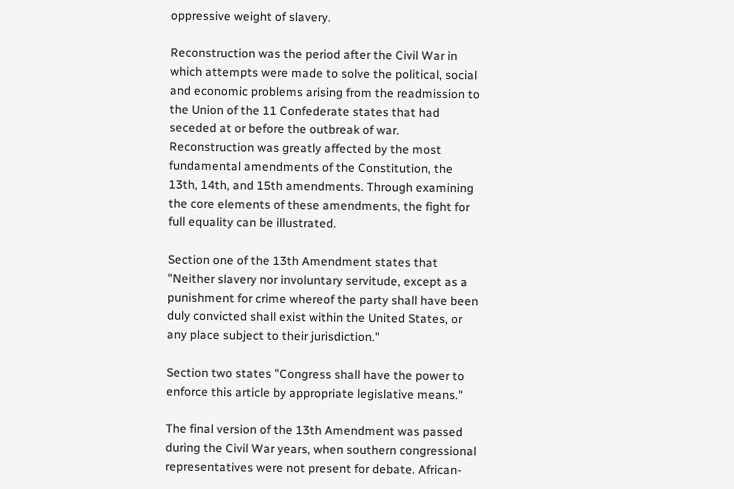oppressive weight of slavery.

Reconstruction was the period after the Civil War in which attempts were made to solve the political, social and economic problems arising from the readmission to the Union of the 11 Confederate states that had seceded at or before the outbreak of war. Reconstruction was greatly affected by the most fundamental amendments of the Constitution, the 13th, 14th, and 15th amendments. Through examining the core elements of these amendments, the fight for full equality can be illustrated.

Section one of the 13th Amendment states that "Neither slavery nor involuntary servitude, except as a punishment for crime whereof the party shall have been duly convicted shall exist within the United States, or any place subject to their jurisdiction."

Section two states "Congress shall have the power to enforce this article by appropriate legislative means."

The final version of the 13th Amendment was passed during the Civil War years, when southern congressional representatives were not present for debate. African-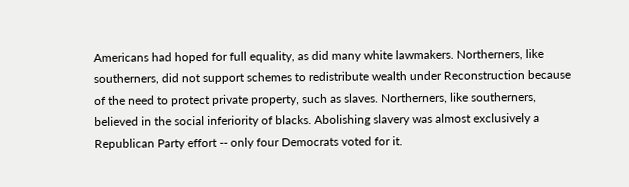Americans had hoped for full equality, as did many white lawmakers. Northerners, like southerners, did not support schemes to redistribute wealth under Reconstruction because of the need to protect private property, such as slaves. Northerners, like southerners, believed in the social inferiority of blacks. Abolishing slavery was almost exclusively a Republican Party effort -- only four Democrats voted for it.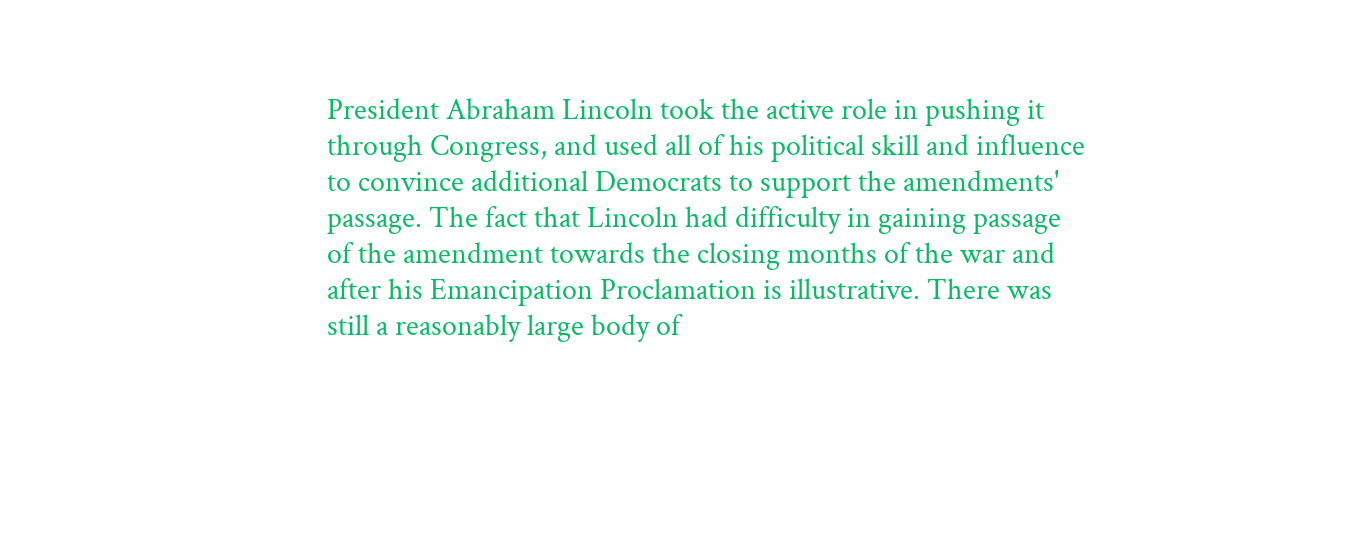President Abraham Lincoln took the active role in pushing it through Congress, and used all of his political skill and influence to convince additional Democrats to support the amendments' passage. The fact that Lincoln had difficulty in gaining passage of the amendment towards the closing months of the war and after his Emancipation Proclamation is illustrative. There was still a reasonably large body of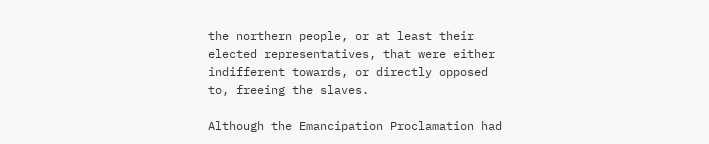the northern people, or at least their elected representatives, that were either indifferent towards, or directly opposed to, freeing the slaves.

Although the Emancipation Proclamation had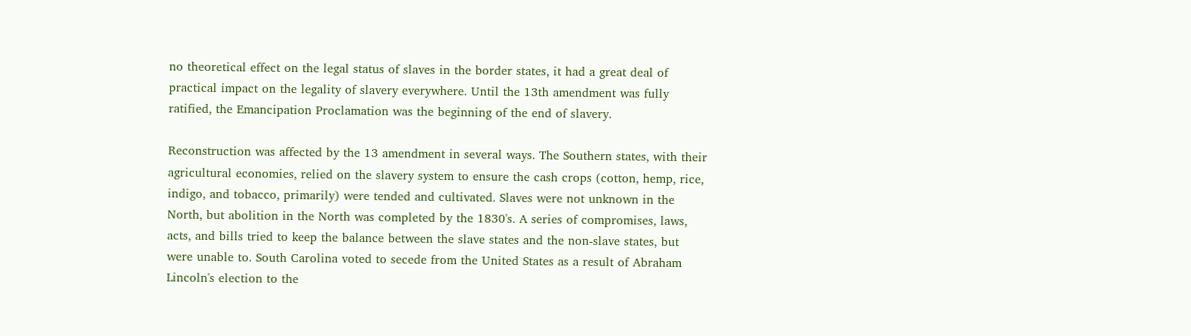no theoretical effect on the legal status of slaves in the border states, it had a great deal of practical impact on the legality of slavery everywhere. Until the 13th amendment was fully ratified, the Emancipation Proclamation was the beginning of the end of slavery.

Reconstruction was affected by the 13 amendment in several ways. The Southern states, with their agricultural economies, relied on the slavery system to ensure the cash crops (cotton, hemp, rice, indigo, and tobacco, primarily) were tended and cultivated. Slaves were not unknown in the North, but abolition in the North was completed by the 1830's. A series of compromises, laws, acts, and bills tried to keep the balance between the slave states and the non-slave states, but were unable to. South Carolina voted to secede from the United States as a result of Abraham Lincoln's election to the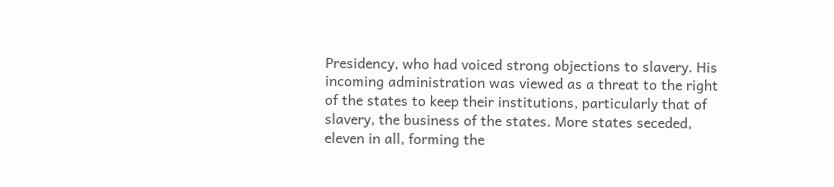Presidency, who had voiced strong objections to slavery. His incoming administration was viewed as a threat to the right of the states to keep their institutions, particularly that of slavery, the business of the states. More states seceded, eleven in all, forming the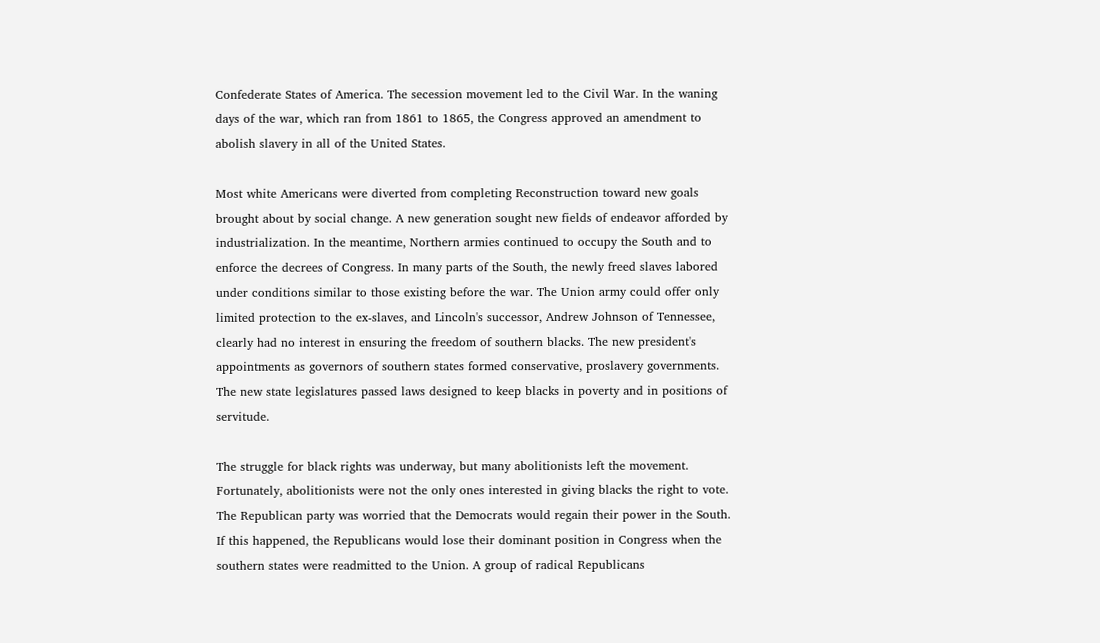Confederate States of America. The secession movement led to the Civil War. In the waning days of the war, which ran from 1861 to 1865, the Congress approved an amendment to abolish slavery in all of the United States.

Most white Americans were diverted from completing Reconstruction toward new goals brought about by social change. A new generation sought new fields of endeavor afforded by industrialization. In the meantime, Northern armies continued to occupy the South and to enforce the decrees of Congress. In many parts of the South, the newly freed slaves labored under conditions similar to those existing before the war. The Union army could offer only limited protection to the ex-slaves, and Lincoln's successor, Andrew Johnson of Tennessee, clearly had no interest in ensuring the freedom of southern blacks. The new president's appointments as governors of southern states formed conservative, proslavery governments. The new state legislatures passed laws designed to keep blacks in poverty and in positions of servitude.

The struggle for black rights was underway, but many abolitionists left the movement. Fortunately, abolitionists were not the only ones interested in giving blacks the right to vote. The Republican party was worried that the Democrats would regain their power in the South. If this happened, the Republicans would lose their dominant position in Congress when the southern states were readmitted to the Union. A group of radical Republicans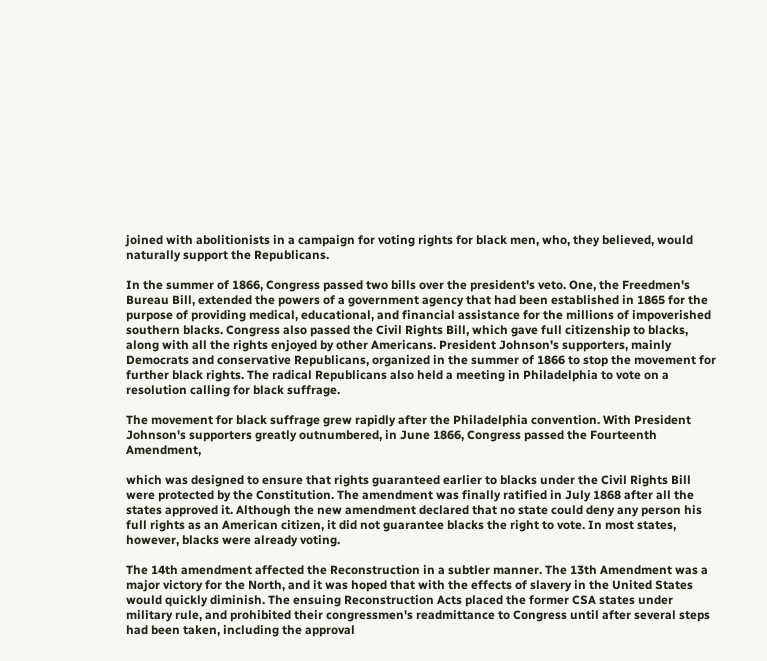joined with abolitionists in a campaign for voting rights for black men, who, they believed, would naturally support the Republicans.

In the summer of 1866, Congress passed two bills over the president's veto. One, the Freedmen's Bureau Bill, extended the powers of a government agency that had been established in 1865 for the purpose of providing medical, educational, and financial assistance for the millions of impoverished southern blacks. Congress also passed the Civil Rights Bill, which gave full citizenship to blacks, along with all the rights enjoyed by other Americans. President Johnson's supporters, mainly Democrats and conservative Republicans, organized in the summer of 1866 to stop the movement for further black rights. The radical Republicans also held a meeting in Philadelphia to vote on a resolution calling for black suffrage.

The movement for black suffrage grew rapidly after the Philadelphia convention. With President Johnson's supporters greatly outnumbered, in June 1866, Congress passed the Fourteenth Amendment,

which was designed to ensure that rights guaranteed earlier to blacks under the Civil Rights Bill were protected by the Constitution. The amendment was finally ratified in July 1868 after all the states approved it. Although the new amendment declared that no state could deny any person his full rights as an American citizen, it did not guarantee blacks the right to vote. In most states, however, blacks were already voting.

The 14th amendment affected the Reconstruction in a subtler manner. The 13th Amendment was a major victory for the North, and it was hoped that with the effects of slavery in the United States would quickly diminish. The ensuing Reconstruction Acts placed the former CSA states under military rule, and prohibited their congressmen's readmittance to Congress until after several steps had been taken, including the approval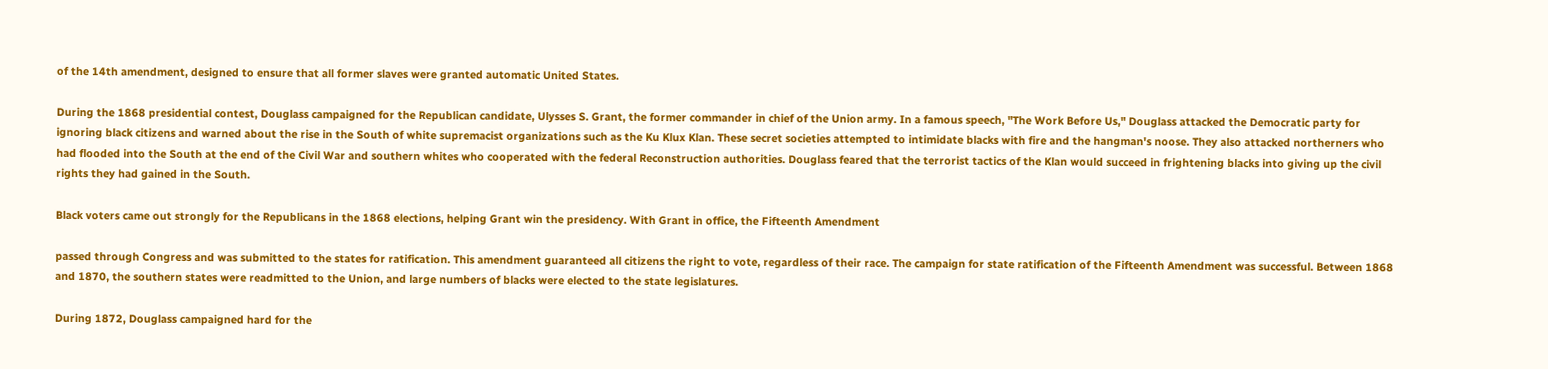of the 14th amendment, designed to ensure that all former slaves were granted automatic United States.

During the 1868 presidential contest, Douglass campaigned for the Republican candidate, Ulysses S. Grant, the former commander in chief of the Union army. In a famous speech, "The Work Before Us," Douglass attacked the Democratic party for ignoring black citizens and warned about the rise in the South of white supremacist organizations such as the Ku Klux Klan. These secret societies attempted to intimidate blacks with fire and the hangman's noose. They also attacked northerners who had flooded into the South at the end of the Civil War and southern whites who cooperated with the federal Reconstruction authorities. Douglass feared that the terrorist tactics of the Klan would succeed in frightening blacks into giving up the civil rights they had gained in the South.

Black voters came out strongly for the Republicans in the 1868 elections, helping Grant win the presidency. With Grant in office, the Fifteenth Amendment

passed through Congress and was submitted to the states for ratification. This amendment guaranteed all citizens the right to vote, regardless of their race. The campaign for state ratification of the Fifteenth Amendment was successful. Between 1868 and 1870, the southern states were readmitted to the Union, and large numbers of blacks were elected to the state legislatures.

During 1872, Douglass campaigned hard for the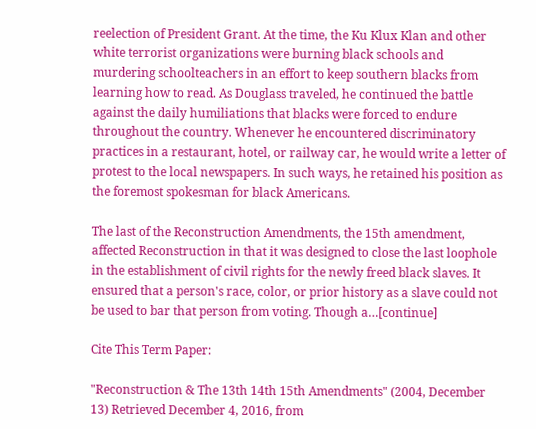reelection of President Grant. At the time, the Ku Klux Klan and other white terrorist organizations were burning black schools and murdering schoolteachers in an effort to keep southern blacks from learning how to read. As Douglass traveled, he continued the battle against the daily humiliations that blacks were forced to endure throughout the country. Whenever he encountered discriminatory practices in a restaurant, hotel, or railway car, he would write a letter of protest to the local newspapers. In such ways, he retained his position as the foremost spokesman for black Americans.

The last of the Reconstruction Amendments, the 15th amendment, affected Reconstruction in that it was designed to close the last loophole in the establishment of civil rights for the newly freed black slaves. It ensured that a person's race, color, or prior history as a slave could not be used to bar that person from voting. Though a…[continue]

Cite This Term Paper:

"Reconstruction & The 13th 14th 15th Amendments" (2004, December 13) Retrieved December 4, 2016, from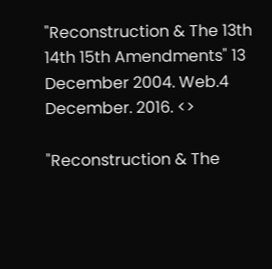"Reconstruction & The 13th 14th 15th Amendments" 13 December 2004. Web.4 December. 2016. <>

"Reconstruction & The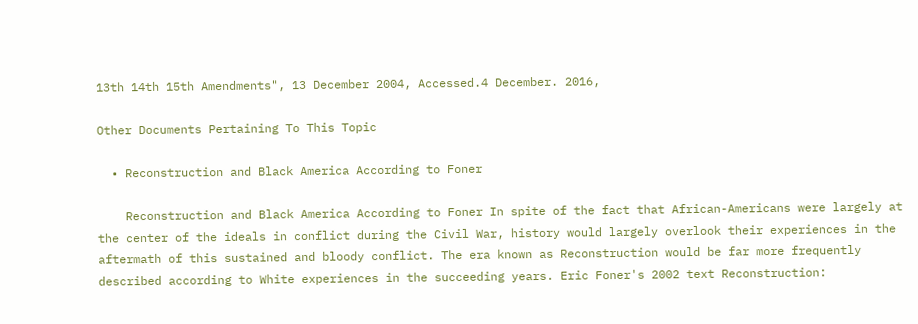13th 14th 15th Amendments", 13 December 2004, Accessed.4 December. 2016,

Other Documents Pertaining To This Topic

  • Reconstruction and Black America According to Foner

    Reconstruction and Black America According to Foner In spite of the fact that African-Americans were largely at the center of the ideals in conflict during the Civil War, history would largely overlook their experiences in the aftermath of this sustained and bloody conflict. The era known as Reconstruction would be far more frequently described according to White experiences in the succeeding years. Eric Foner's 2002 text Reconstruction: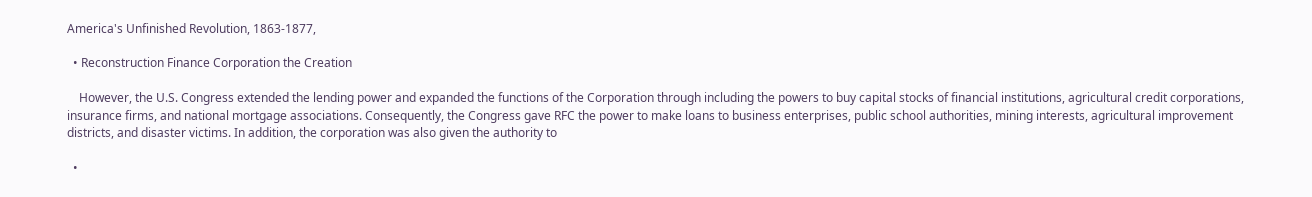America's Unfinished Revolution, 1863-1877,

  • Reconstruction Finance Corporation the Creation

    However, the U.S. Congress extended the lending power and expanded the functions of the Corporation through including the powers to buy capital stocks of financial institutions, agricultural credit corporations, insurance firms, and national mortgage associations. Consequently, the Congress gave RFC the power to make loans to business enterprises, public school authorities, mining interests, agricultural improvement districts, and disaster victims. In addition, the corporation was also given the authority to

  •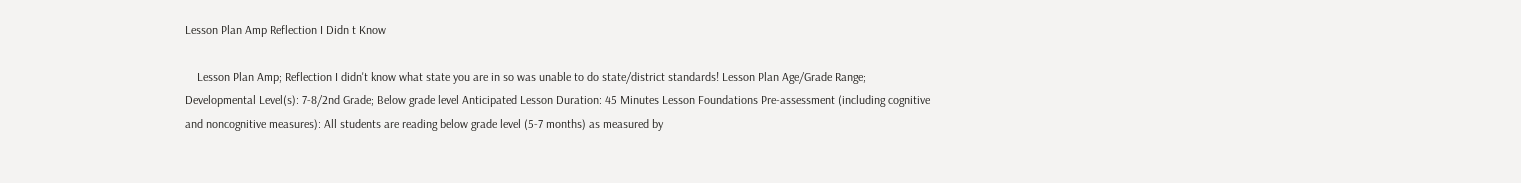Lesson Plan Amp Reflection I Didn t Know

    Lesson Plan Amp; Reflection I didn't know what state you are in so was unable to do state/district standards! Lesson Plan Age/Grade Range; Developmental Level(s): 7-8/2nd Grade; Below grade level Anticipated Lesson Duration: 45 Minutes Lesson Foundations Pre-assessment (including cognitive and noncognitive measures): All students are reading below grade level (5-7 months) as measured by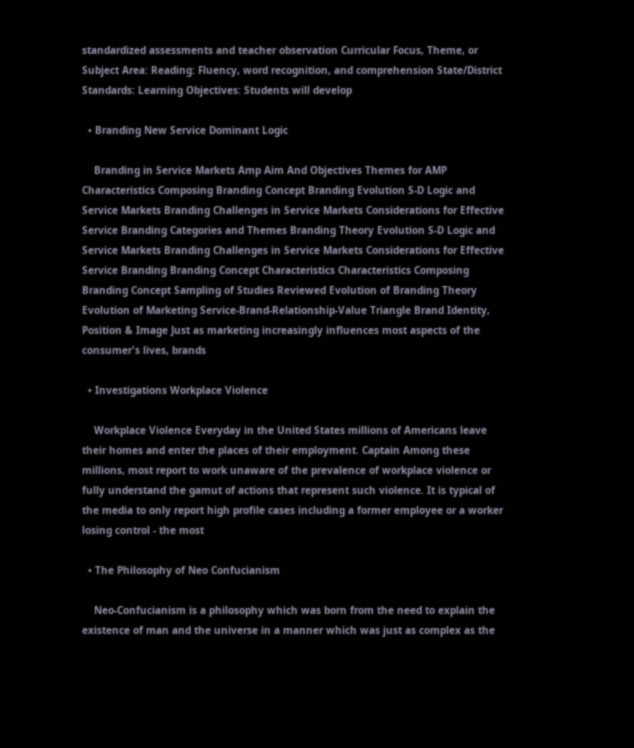standardized assessments and teacher observation Curricular Focus, Theme, or Subject Area: Reading: Fluency, word recognition, and comprehension State/District Standards: Learning Objectives: Students will develop

  • Branding New Service Dominant Logic

    Branding in Service Markets Amp Aim And Objectives Themes for AMP Characteristics Composing Branding Concept Branding Evolution S-D Logic and Service Markets Branding Challenges in Service Markets Considerations for Effective Service Branding Categories and Themes Branding Theory Evolution S-D Logic and Service Markets Branding Challenges in Service Markets Considerations for Effective Service Branding Branding Concept Characteristics Characteristics Composing Branding Concept Sampling of Studies Reviewed Evolution of Branding Theory Evolution of Marketing Service-Brand-Relationship-Value Triangle Brand Identity, Position & Image Just as marketing increasingly influences most aspects of the consumer's lives, brands

  • Investigations Workplace Violence

    Workplace Violence Everyday in the United States millions of Americans leave their homes and enter the places of their employment. Captain Among these millions, most report to work unaware of the prevalence of workplace violence or fully understand the gamut of actions that represent such violence. It is typical of the media to only report high profile cases including a former employee or a worker losing control - the most

  • The Philosophy of Neo Confucianism

    Neo-Confucianism is a philosophy which was born from the need to explain the existence of man and the universe in a manner which was just as complex as the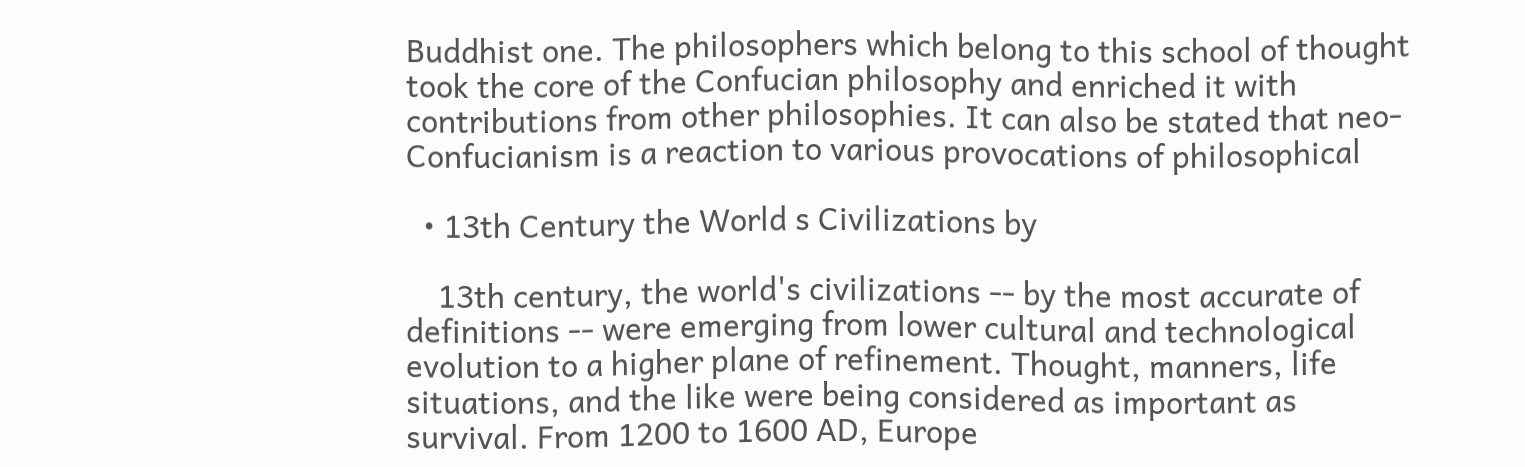Buddhist one. The philosophers which belong to this school of thought took the core of the Confucian philosophy and enriched it with contributions from other philosophies. It can also be stated that neo-Confucianism is a reaction to various provocations of philosophical

  • 13th Century the World s Civilizations by

    13th century, the world's civilizations -- by the most accurate of definitions -- were emerging from lower cultural and technological evolution to a higher plane of refinement. Thought, manners, life situations, and the like were being considered as important as survival. From 1200 to 1600 AD, Europe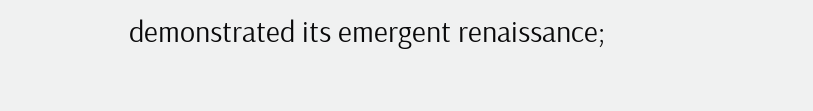demonstrated its emergent renaissance;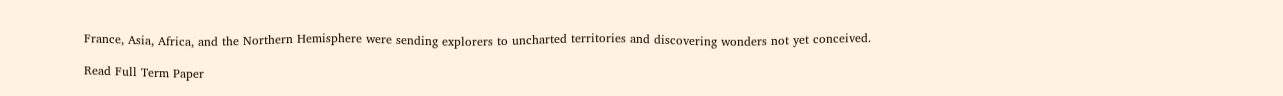France, Asia, Africa, and the Northern Hemisphere were sending explorers to uncharted territories and discovering wonders not yet conceived.

Read Full Term Paper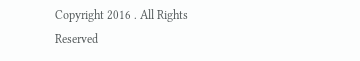Copyright 2016 . All Rights Reserved